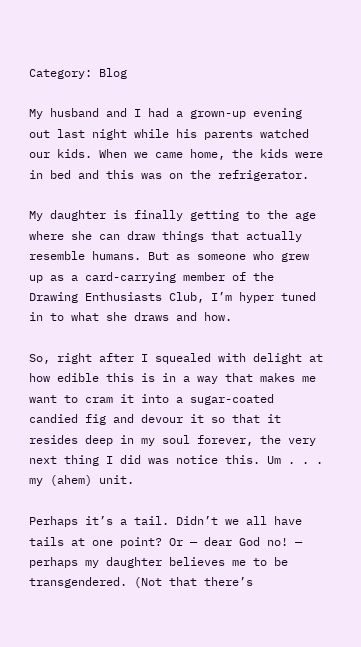Category: Blog

My husband and I had a grown-up evening out last night while his parents watched our kids. When we came home, the kids were in bed and this was on the refrigerator.

My daughter is finally getting to the age where she can draw things that actually resemble humans. But as someone who grew up as a card-carrying member of the Drawing Enthusiasts Club, I’m hyper tuned in to what she draws and how.

So, right after I squealed with delight at how edible this is in a way that makes me want to cram it into a sugar-coated candied fig and devour it so that it resides deep in my soul forever, the very next thing I did was notice this. Um . . . my (ahem) unit.

Perhaps it’s a tail. Didn’t we all have tails at one point? Or — dear God no! — perhaps my daughter believes me to be transgendered. (Not that there’s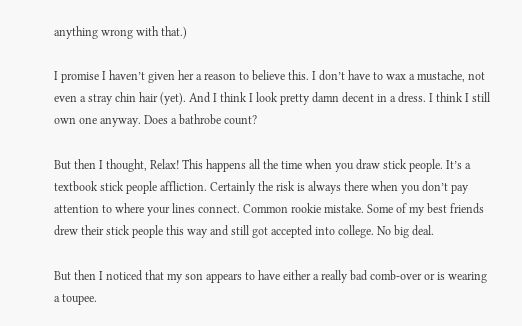anything wrong with that.)

I promise I haven’t given her a reason to believe this. I don’t have to wax a mustache, not even a stray chin hair (yet). And I think I look pretty damn decent in a dress. I think I still own one anyway. Does a bathrobe count?

But then I thought, Relax! This happens all the time when you draw stick people. It’s a textbook stick people affliction. Certainly the risk is always there when you don’t pay attention to where your lines connect. Common rookie mistake. Some of my best friends drew their stick people this way and still got accepted into college. No big deal.

But then I noticed that my son appears to have either a really bad comb-over or is wearing a toupee.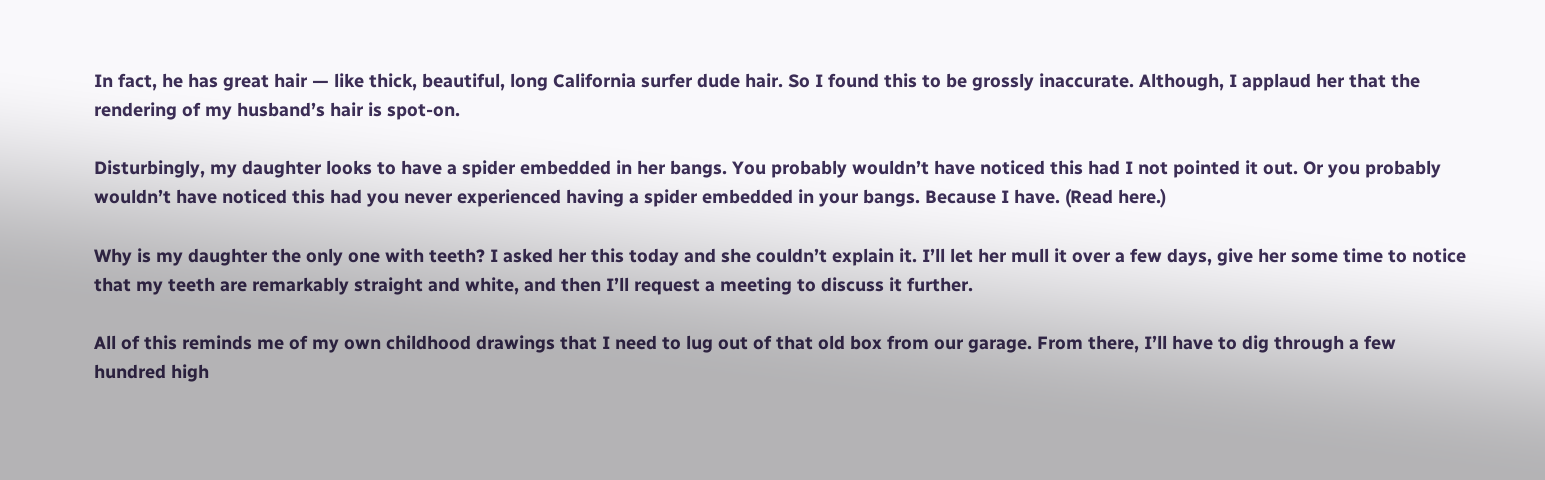In fact, he has great hair — like thick, beautiful, long California surfer dude hair. So I found this to be grossly inaccurate. Although, I applaud her that the rendering of my husband’s hair is spot-on.

Disturbingly, my daughter looks to have a spider embedded in her bangs. You probably wouldn’t have noticed this had I not pointed it out. Or you probably wouldn’t have noticed this had you never experienced having a spider embedded in your bangs. Because I have. (Read here.)

Why is my daughter the only one with teeth? I asked her this today and she couldn’t explain it. I’ll let her mull it over a few days, give her some time to notice that my teeth are remarkably straight and white, and then I’ll request a meeting to discuss it further.

All of this reminds me of my own childhood drawings that I need to lug out of that old box from our garage. From there, I’ll have to dig through a few hundred high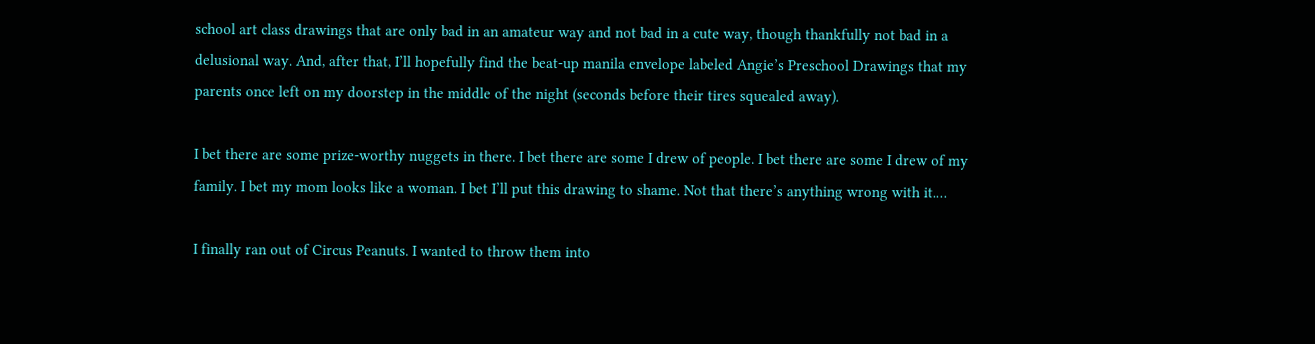school art class drawings that are only bad in an amateur way and not bad in a cute way, though thankfully not bad in a delusional way. And, after that, I’ll hopefully find the beat-up manila envelope labeled Angie’s Preschool Drawings that my parents once left on my doorstep in the middle of the night (seconds before their tires squealed away).

I bet there are some prize-worthy nuggets in there. I bet there are some I drew of people. I bet there are some I drew of my family. I bet my mom looks like a woman. I bet I’ll put this drawing to shame. Not that there’s anything wrong with it.…

I finally ran out of Circus Peanuts. I wanted to throw them into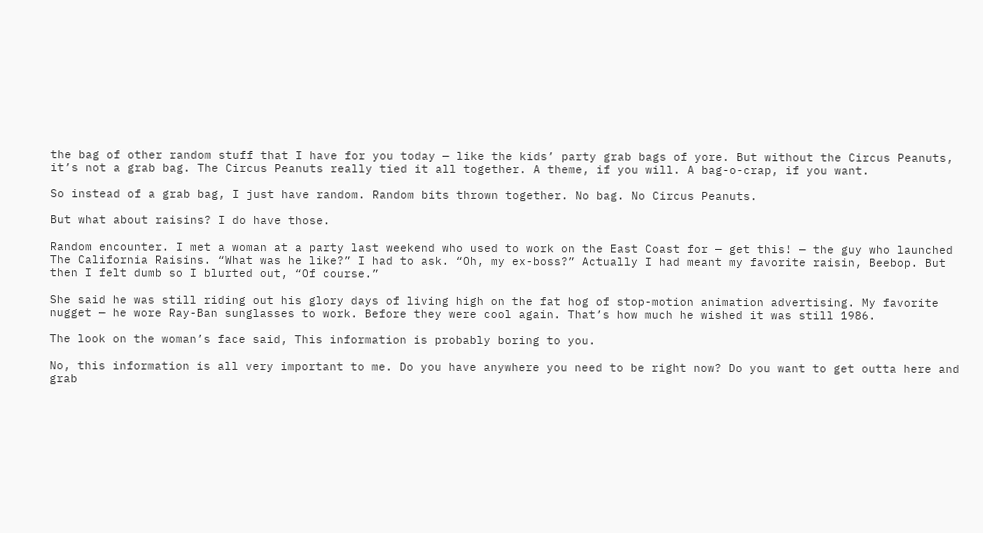the bag of other random stuff that I have for you today — like the kids’ party grab bags of yore. But without the Circus Peanuts, it’s not a grab bag. The Circus Peanuts really tied it all together. A theme, if you will. A bag-o-crap, if you want.

So instead of a grab bag, I just have random. Random bits thrown together. No bag. No Circus Peanuts.

But what about raisins? I do have those.

Random encounter. I met a woman at a party last weekend who used to work on the East Coast for — get this! — the guy who launched The California Raisins. “What was he like?” I had to ask. “Oh, my ex-boss?” Actually I had meant my favorite raisin, Beebop. But then I felt dumb so I blurted out, “Of course.”

She said he was still riding out his glory days of living high on the fat hog of stop-motion animation advertising. My favorite nugget — he wore Ray-Ban sunglasses to work. Before they were cool again. That’s how much he wished it was still 1986.

The look on the woman’s face said, This information is probably boring to you.

No, this information is all very important to me. Do you have anywhere you need to be right now? Do you want to get outta here and grab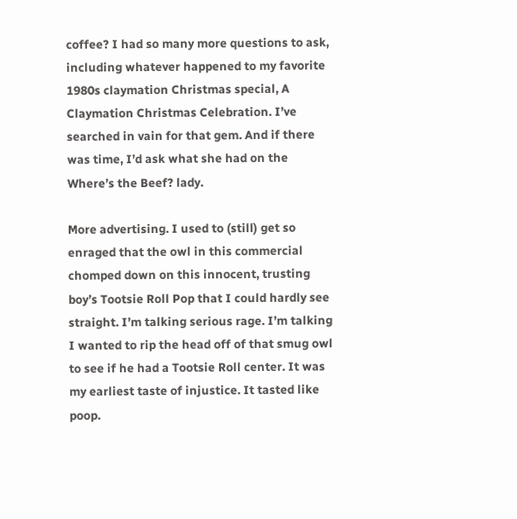coffee? I had so many more questions to ask, including whatever happened to my favorite 1980s claymation Christmas special, A Claymation Christmas Celebration. I’ve searched in vain for that gem. And if there was time, I’d ask what she had on the Where’s the Beef? lady.

More advertising. I used to (still) get so enraged that the owl in this commercial chomped down on this innocent, trusting boy’s Tootsie Roll Pop that I could hardly see straight. I’m talking serious rage. I’m talking I wanted to rip the head off of that smug owl to see if he had a Tootsie Roll center. It was my earliest taste of injustice. It tasted like poop.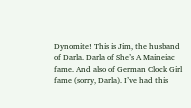Dynomite! This is Jim, the husband of Darla. Darla of She’s A Maineiac fame. And also of German Clock Girl fame (sorry, Darla). I’ve had this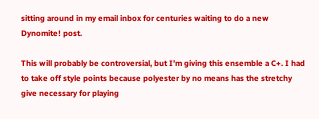sitting around in my email inbox for centuries waiting to do a new Dynomite! post.

This will probably be controversial, but I’m giving this ensemble a C+. I had to take off style points because polyester by no means has the stretchy give necessary for playing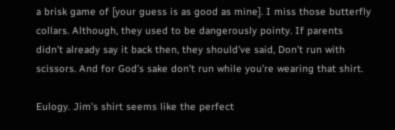a brisk game of [your guess is as good as mine]. I miss those butterfly collars. Although, they used to be dangerously pointy. If parents didn’t already say it back then, they should’ve said, Don’t run with scissors. And for God’s sake don’t run while you’re wearing that shirt.

Eulogy. Jim’s shirt seems like the perfect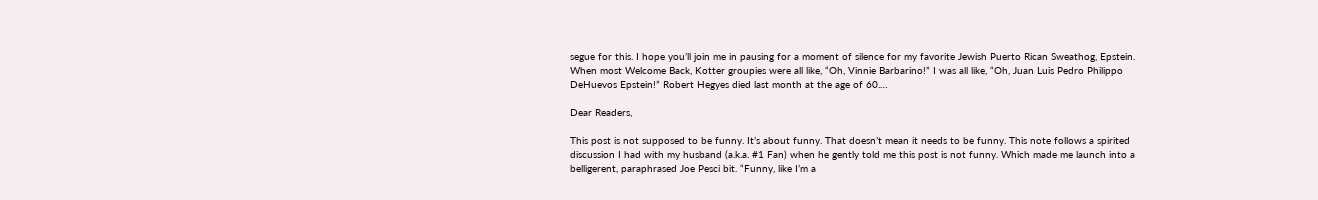segue for this. I hope you’ll join me in pausing for a moment of silence for my favorite Jewish Puerto Rican Sweathog, Epstein. When most Welcome Back, Kotter groupies were all like, “Oh, Vinnie Barbarino!” I was all like, “Oh, Juan Luis Pedro Philippo DeHuevos Epstein!” Robert Hegyes died last month at the age of 60.…

Dear Readers,

This post is not supposed to be funny. It’s about funny. That doesn’t mean it needs to be funny. This note follows a spirited discussion I had with my husband (a.k.a. #1 Fan) when he gently told me this post is not funny. Which made me launch into a belligerent, paraphrased Joe Pesci bit. “Funny, like I’m a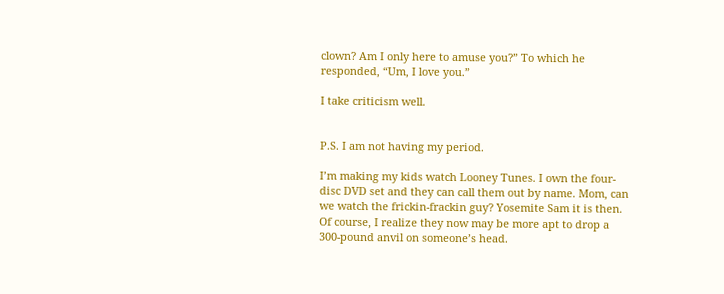clown? Am I only here to amuse you?” To which he responded, “Um, I love you.”

I take criticism well.


P.S. I am not having my period.

I’m making my kids watch Looney Tunes. I own the four-disc DVD set and they can call them out by name. Mom, can we watch the frickin-frackin guy? Yosemite Sam it is then. Of course, I realize they now may be more apt to drop a 300-pound anvil on someone’s head.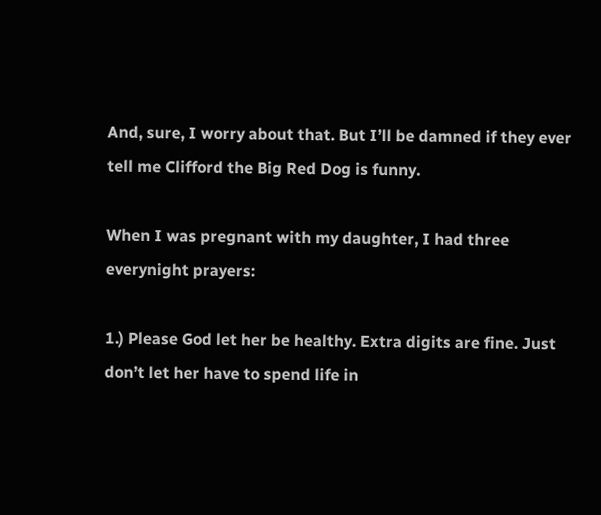And, sure, I worry about that. But I’ll be damned if they ever tell me Clifford the Big Red Dog is funny.

When I was pregnant with my daughter, I had three everynight prayers:

1.) Please God let her be healthy. Extra digits are fine. Just don’t let her have to spend life in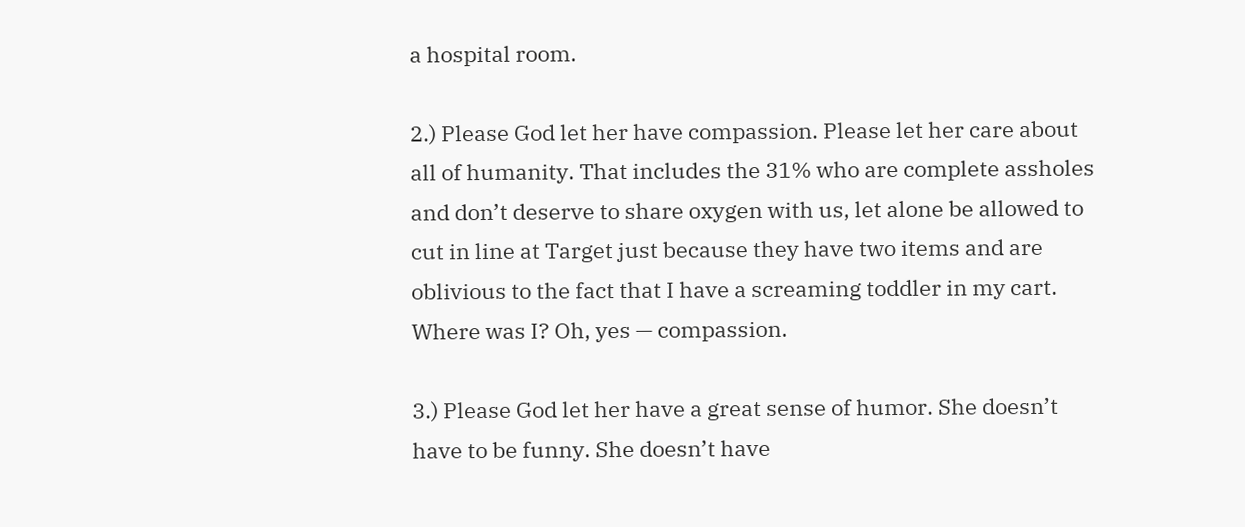a hospital room.

2.) Please God let her have compassion. Please let her care about all of humanity. That includes the 31% who are complete assholes and don’t deserve to share oxygen with us, let alone be allowed to cut in line at Target just because they have two items and are oblivious to the fact that I have a screaming toddler in my cart. Where was I? Oh, yes — compassion.

3.) Please God let her have a great sense of humor. She doesn’t have to be funny. She doesn’t have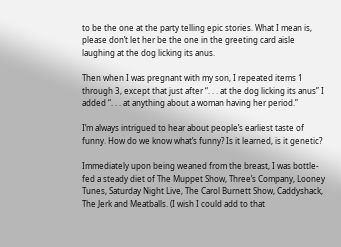to be the one at the party telling epic stories. What I mean is, please don’t let her be the one in the greeting card aisle laughing at the dog licking its anus.

Then when I was pregnant with my son, I repeated items 1 through 3, except that just after “. . . at the dog licking its anus” I added “. . . at anything about a woman having her period.”

I’m always intrigued to hear about people’s earliest taste of funny. How do we know what’s funny? Is it learned, is it genetic?

Immediately upon being weaned from the breast, I was bottle-fed a steady diet of The Muppet Show, Three’s Company, Looney Tunes, Saturday Night Live, The Carol Burnett Show, Caddyshack, The Jerk and Meatballs. (I wish I could add to that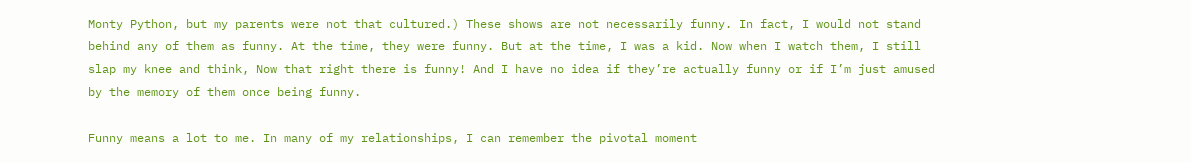Monty Python, but my parents were not that cultured.) These shows are not necessarily funny. In fact, I would not stand behind any of them as funny. At the time, they were funny. But at the time, I was a kid. Now when I watch them, I still slap my knee and think, Now that right there is funny! And I have no idea if they’re actually funny or if I’m just amused by the memory of them once being funny.

Funny means a lot to me. In many of my relationships, I can remember the pivotal moment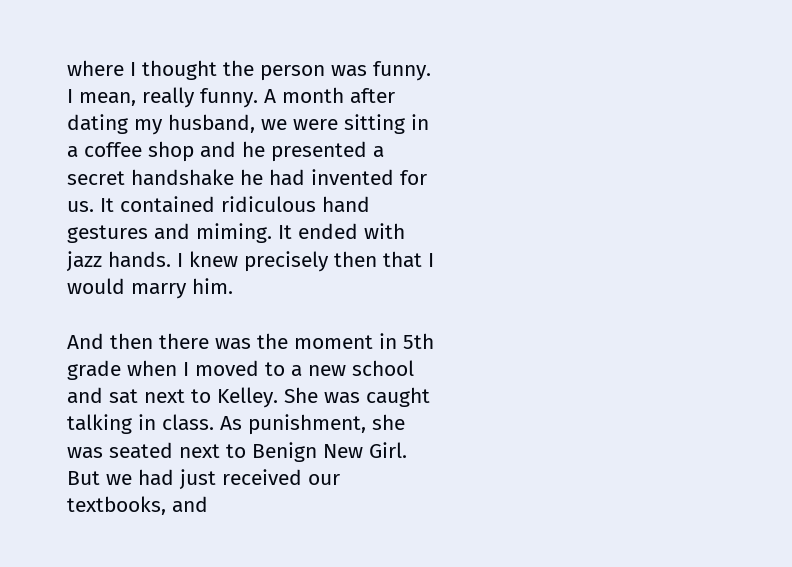where I thought the person was funny. I mean, really funny. A month after dating my husband, we were sitting in a coffee shop and he presented a secret handshake he had invented for us. It contained ridiculous hand gestures and miming. It ended with jazz hands. I knew precisely then that I would marry him.

And then there was the moment in 5th grade when I moved to a new school and sat next to Kelley. She was caught talking in class. As punishment, she was seated next to Benign New Girl. But we had just received our textbooks, and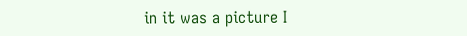in it was a picture I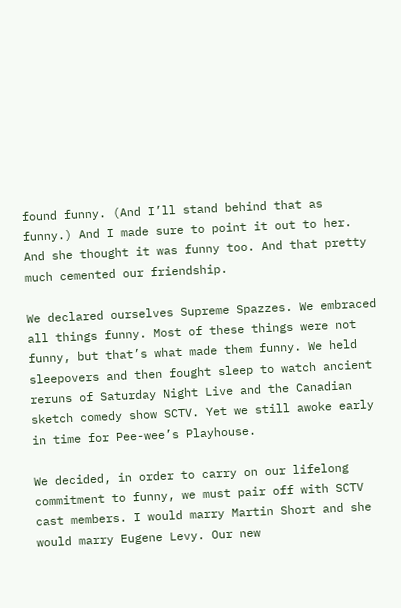found funny. (And I’ll stand behind that as funny.) And I made sure to point it out to her. And she thought it was funny too. And that pretty much cemented our friendship.

We declared ourselves Supreme Spazzes. We embraced all things funny. Most of these things were not funny, but that’s what made them funny. We held sleepovers and then fought sleep to watch ancient reruns of Saturday Night Live and the Canadian sketch comedy show SCTV. Yet we still awoke early in time for Pee-wee’s Playhouse.

We decided, in order to carry on our lifelong commitment to funny, we must pair off with SCTV cast members. I would marry Martin Short and she would marry Eugene Levy. Our new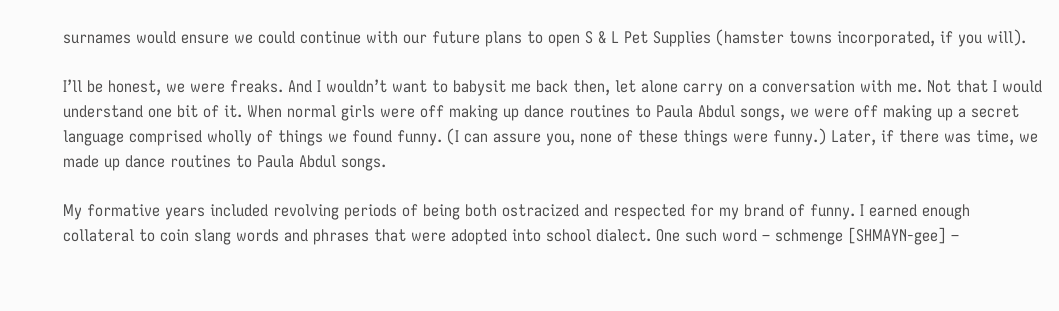surnames would ensure we could continue with our future plans to open S & L Pet Supplies (hamster towns incorporated, if you will).

I’ll be honest, we were freaks. And I wouldn’t want to babysit me back then, let alone carry on a conversation with me. Not that I would understand one bit of it. When normal girls were off making up dance routines to Paula Abdul songs, we were off making up a secret language comprised wholly of things we found funny. (I can assure you, none of these things were funny.) Later, if there was time, we made up dance routines to Paula Abdul songs.

My formative years included revolving periods of being both ostracized and respected for my brand of funny. I earned enough collateral to coin slang words and phrases that were adopted into school dialect. One such word – schmenge [SHMAYN-gee] –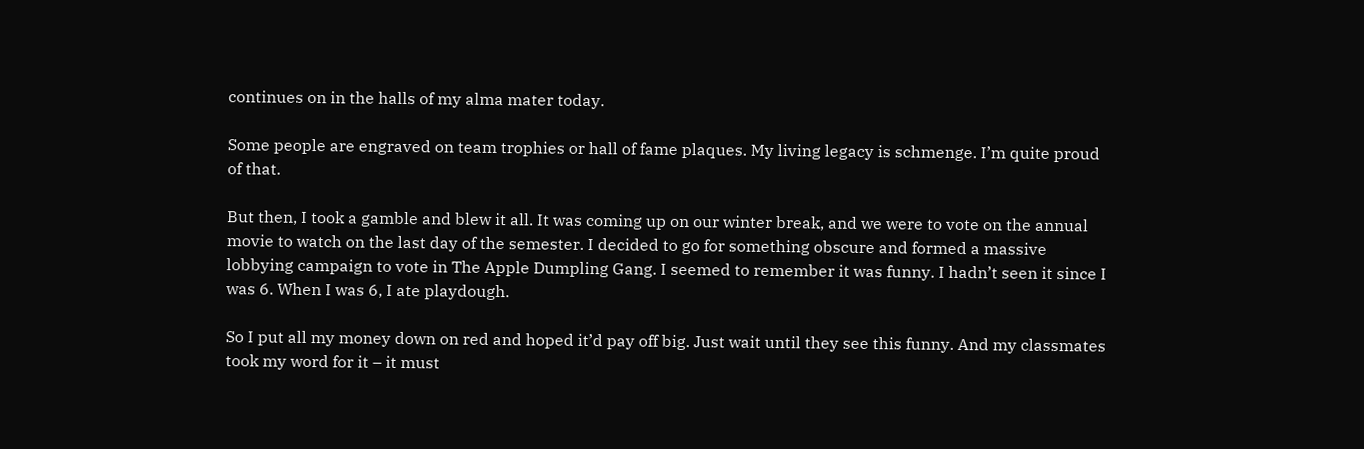continues on in the halls of my alma mater today.

Some people are engraved on team trophies or hall of fame plaques. My living legacy is schmenge. I’m quite proud of that.

But then, I took a gamble and blew it all. It was coming up on our winter break, and we were to vote on the annual movie to watch on the last day of the semester. I decided to go for something obscure and formed a massive lobbying campaign to vote in The Apple Dumpling Gang. I seemed to remember it was funny. I hadn’t seen it since I was 6. When I was 6, I ate playdough.

So I put all my money down on red and hoped it’d pay off big. Just wait until they see this funny. And my classmates took my word for it – it must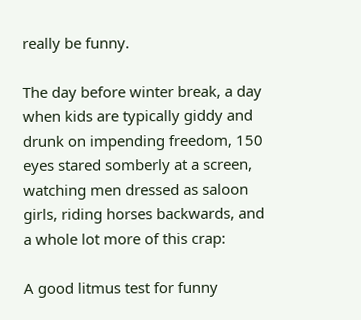really be funny.

The day before winter break, a day when kids are typically giddy and drunk on impending freedom, 150 eyes stared somberly at a screen, watching men dressed as saloon girls, riding horses backwards, and a whole lot more of this crap:

A good litmus test for funny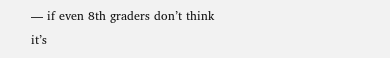— if even 8th graders don’t think it’s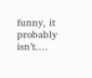funny, it probably isn’t.…